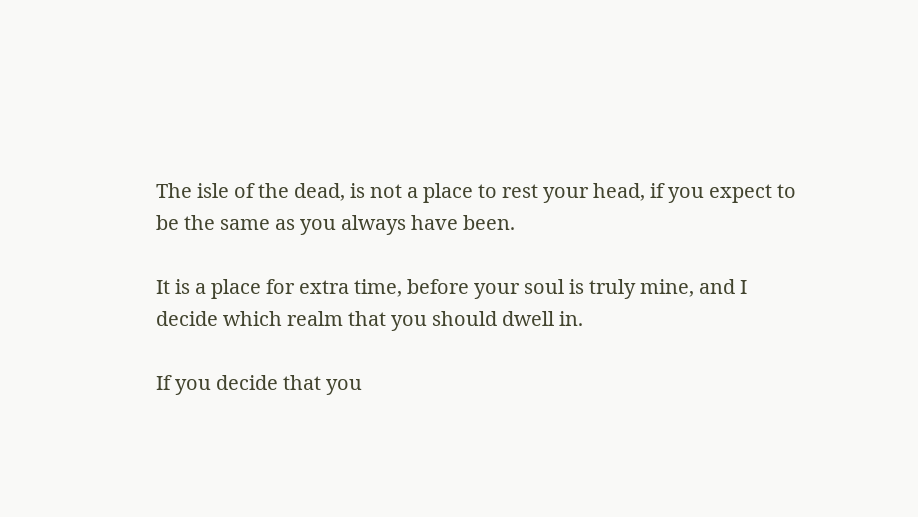The isle of the dead, is not a place to rest your head, if you expect to be the same as you always have been.

It is a place for extra time, before your soul is truly mine, and I decide which realm that you should dwell in.

If you decide that you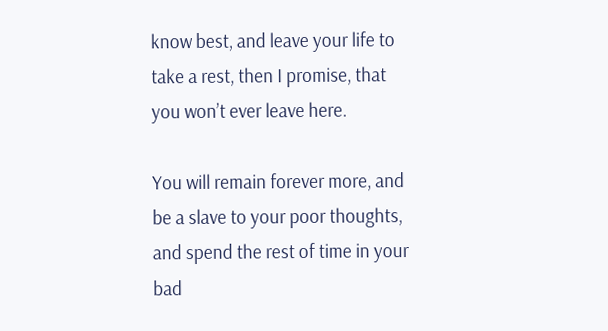know best, and leave your life to take a rest, then I promise, that you won’t ever leave here.

You will remain forever more, and be a slave to your poor thoughts, and spend the rest of time in your bad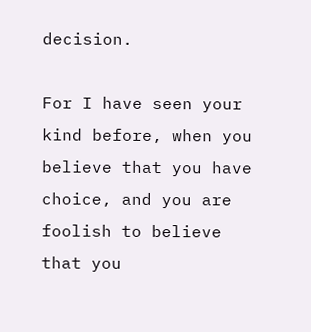decision.

For I have seen your kind before, when you believe that you have choice, and you are foolish to believe that you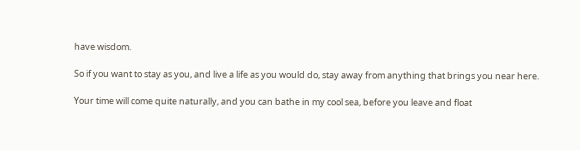have wisdom.

So if you want to stay as you, and live a life as you would do, stay away from anything that brings you near here.

Your time will come quite naturally, and you can bathe in my cool sea, before you leave and float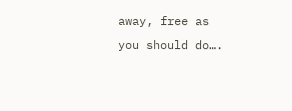away, free as you should do….